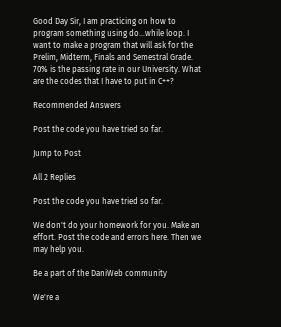Good Day Sir, I am practicing on how to program something using do...while loop. I want to make a program that will ask for the Prelim, Midterm, Finals and Semestral Grade. 70% is the passing rate in our University. What are the codes that I have to put in C++?

Recommended Answers

Post the code you have tried so far.

Jump to Post

All 2 Replies

Post the code you have tried so far.

We don't do your homework for you. Make an effort. Post the code and errors here. Then we may help you.

Be a part of the DaniWeb community

We're a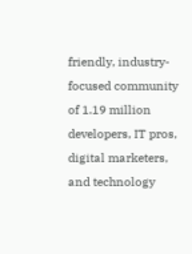friendly, industry-focused community of 1.19 million developers, IT pros, digital marketers, and technology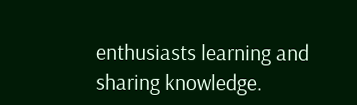enthusiasts learning and sharing knowledge.